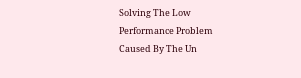Solving The Low Performance Problem Caused By The Un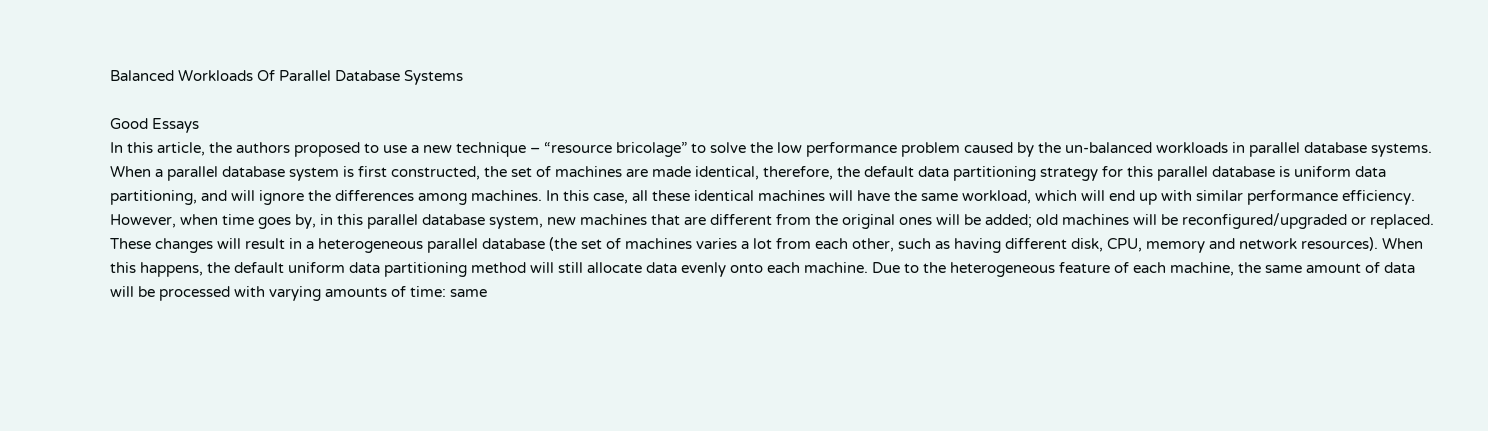Balanced Workloads Of Parallel Database Systems

Good Essays
In this article, the authors proposed to use a new technique – “resource bricolage” to solve the low performance problem caused by the un-balanced workloads in parallel database systems.
When a parallel database system is first constructed, the set of machines are made identical, therefore, the default data partitioning strategy for this parallel database is uniform data partitioning, and will ignore the differences among machines. In this case, all these identical machines will have the same workload, which will end up with similar performance efficiency. However, when time goes by, in this parallel database system, new machines that are different from the original ones will be added; old machines will be reconfigured/upgraded or replaced. These changes will result in a heterogeneous parallel database (the set of machines varies a lot from each other, such as having different disk, CPU, memory and network resources). When this happens, the default uniform data partitioning method will still allocate data evenly onto each machine. Due to the heterogeneous feature of each machine, the same amount of data will be processed with varying amounts of time: same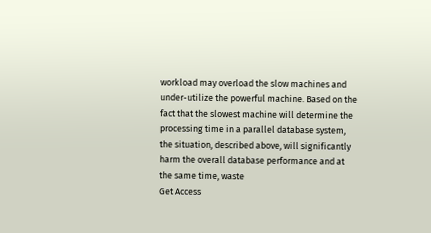workload may overload the slow machines and under-utilize the powerful machine. Based on the fact that the slowest machine will determine the processing time in a parallel database system, the situation, described above, will significantly harm the overall database performance and at the same time, waste
Get Access